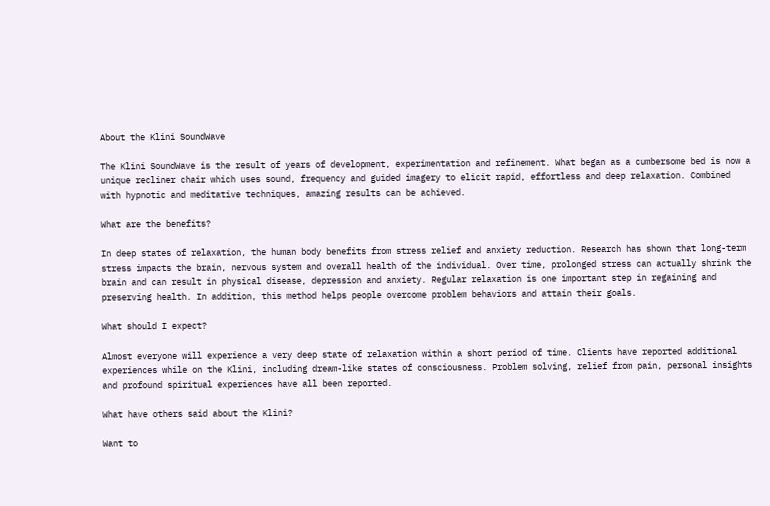About the Klini SoundWave

The Klini SoundWave is the result of years of development, experimentation and refinement. What began as a cumbersome bed is now a unique recliner chair which uses sound, frequency and guided imagery to elicit rapid, effortless and deep relaxation. Combined with hypnotic and meditative techniques, amazing results can be achieved.

What are the benefits?

In deep states of relaxation, the human body benefits from stress relief and anxiety reduction. Research has shown that long-term stress impacts the brain, nervous system and overall health of the individual. Over time, prolonged stress can actually shrink the brain and can result in physical disease, depression and anxiety. Regular relaxation is one important step in regaining and preserving health. In addition, this method helps people overcome problem behaviors and attain their goals.

What should I expect?

Almost everyone will experience a very deep state of relaxation within a short period of time. Clients have reported additional experiences while on the Klini, including dream-like states of consciousness. Problem solving, relief from pain, personal insights and profound spiritual experiences have all been reported.

What have others said about the Klini?

Want to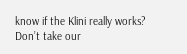know if the Klini really works? Don’t take our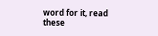word for it, read these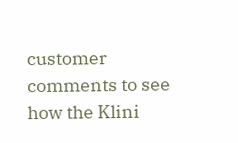customer comments to see how the Klini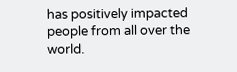has positively impacted people from all over the world.